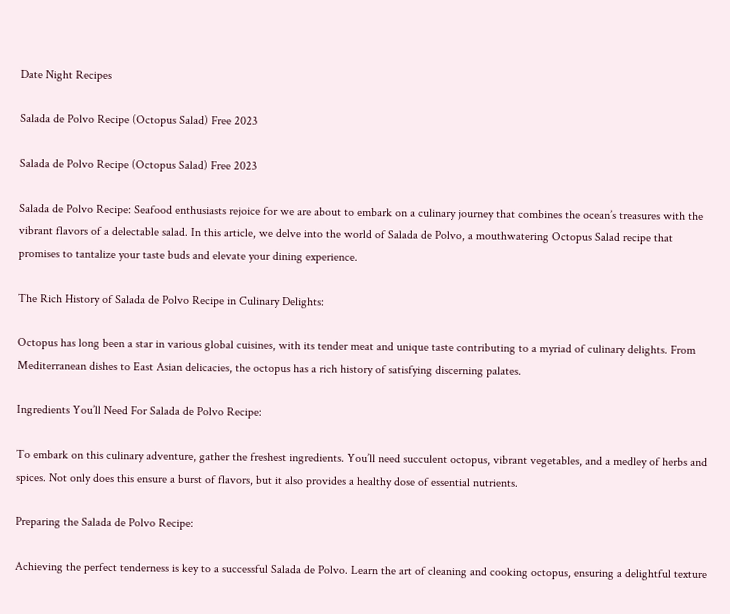Date Night Recipes

Salada de Polvo Recipe (Octopus Salad) Free 2023

Salada de Polvo Recipe (Octopus Salad) Free 2023

Salada de Polvo Recipe: Seafood enthusiasts rejoice for we are about to embark on a culinary journey that combines the ocean’s treasures with the vibrant flavors of a delectable salad. In this article, we delve into the world of Salada de Polvo, a mouthwatering Octopus Salad recipe that promises to tantalize your taste buds and elevate your dining experience.

The Rich History of Salada de Polvo Recipe in Culinary Delights:

Octopus has long been a star in various global cuisines, with its tender meat and unique taste contributing to a myriad of culinary delights. From Mediterranean dishes to East Asian delicacies, the octopus has a rich history of satisfying discerning palates.

Ingredients You’ll Need For Salada de Polvo Recipe:

To embark on this culinary adventure, gather the freshest ingredients. You’ll need succulent octopus, vibrant vegetables, and a medley of herbs and spices. Not only does this ensure a burst of flavors, but it also provides a healthy dose of essential nutrients.

Preparing the Salada de Polvo Recipe:

Achieving the perfect tenderness is key to a successful Salada de Polvo. Learn the art of cleaning and cooking octopus, ensuring a delightful texture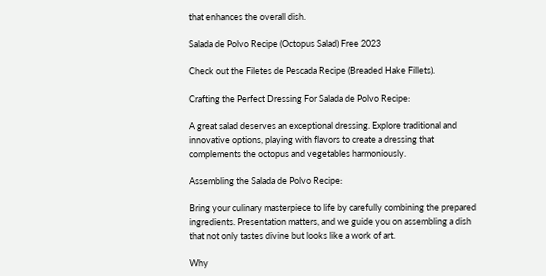that enhances the overall dish.

Salada de Polvo Recipe (Octopus Salad) Free 2023

Check out the Filetes de Pescada Recipe (Breaded Hake Fillets).

Crafting the Perfect Dressing For Salada de Polvo Recipe:

A great salad deserves an exceptional dressing. Explore traditional and innovative options, playing with flavors to create a dressing that complements the octopus and vegetables harmoniously.

Assembling the Salada de Polvo Recipe:

Bring your culinary masterpiece to life by carefully combining the prepared ingredients. Presentation matters, and we guide you on assembling a dish that not only tastes divine but looks like a work of art.

Why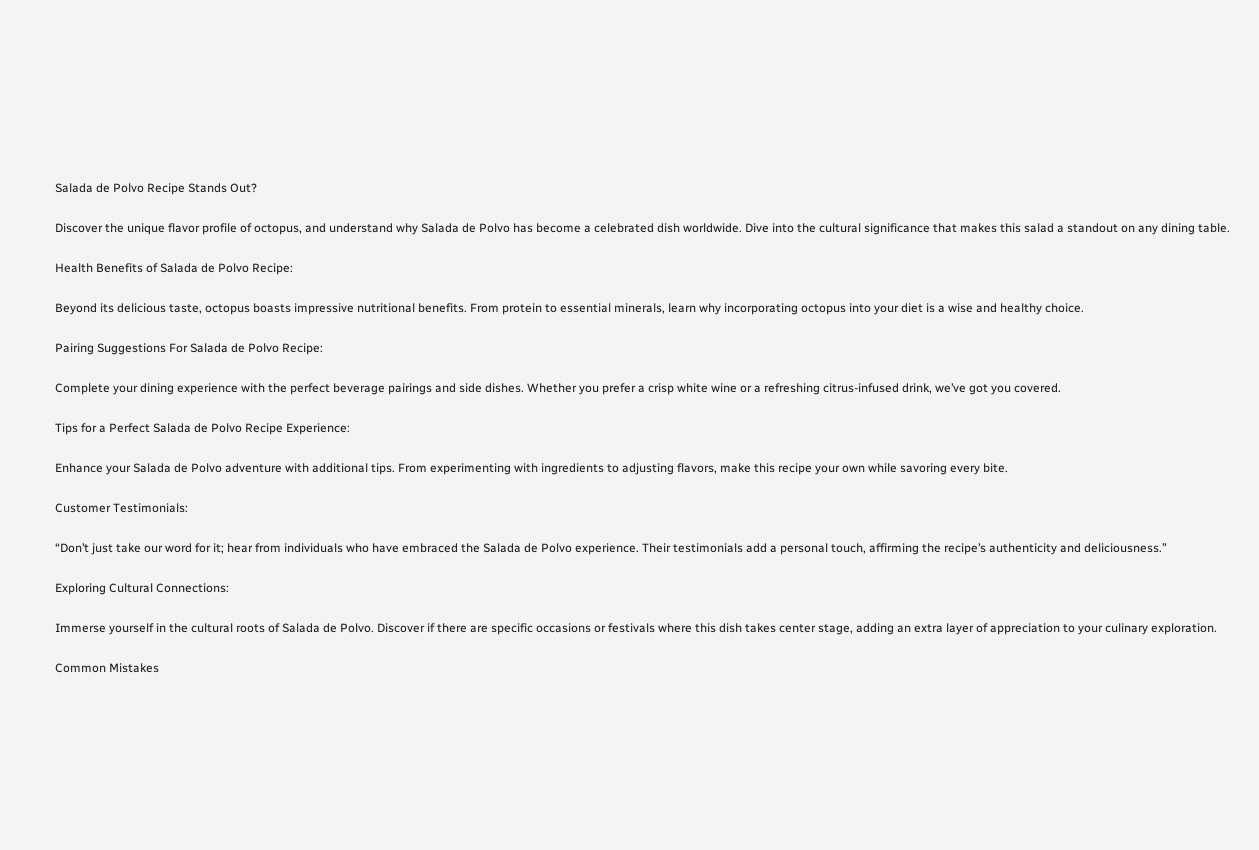Salada de Polvo Recipe Stands Out?

Discover the unique flavor profile of octopus, and understand why Salada de Polvo has become a celebrated dish worldwide. Dive into the cultural significance that makes this salad a standout on any dining table.

Health Benefits of Salada de Polvo Recipe:

Beyond its delicious taste, octopus boasts impressive nutritional benefits. From protein to essential minerals, learn why incorporating octopus into your diet is a wise and healthy choice.

Pairing Suggestions For Salada de Polvo Recipe:

Complete your dining experience with the perfect beverage pairings and side dishes. Whether you prefer a crisp white wine or a refreshing citrus-infused drink, we’ve got you covered.

Tips for a Perfect Salada de Polvo Recipe Experience:

Enhance your Salada de Polvo adventure with additional tips. From experimenting with ingredients to adjusting flavors, make this recipe your own while savoring every bite.

Customer Testimonials:

“Don’t just take our word for it; hear from individuals who have embraced the Salada de Polvo experience. Their testimonials add a personal touch, affirming the recipe’s authenticity and deliciousness.”

Exploring Cultural Connections:

Immerse yourself in the cultural roots of Salada de Polvo. Discover if there are specific occasions or festivals where this dish takes center stage, adding an extra layer of appreciation to your culinary exploration.

Common Mistakes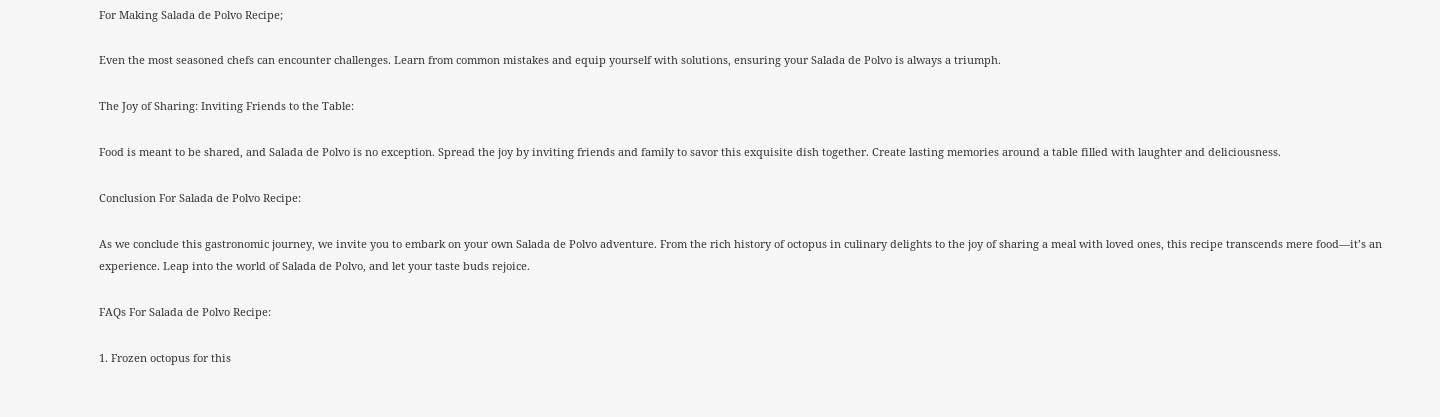For Making Salada de Polvo Recipe;

Even the most seasoned chefs can encounter challenges. Learn from common mistakes and equip yourself with solutions, ensuring your Salada de Polvo is always a triumph.

The Joy of Sharing: Inviting Friends to the Table:

Food is meant to be shared, and Salada de Polvo is no exception. Spread the joy by inviting friends and family to savor this exquisite dish together. Create lasting memories around a table filled with laughter and deliciousness.

Conclusion For Salada de Polvo Recipe:

As we conclude this gastronomic journey, we invite you to embark on your own Salada de Polvo adventure. From the rich history of octopus in culinary delights to the joy of sharing a meal with loved ones, this recipe transcends mere food—it’s an experience. Leap into the world of Salada de Polvo, and let your taste buds rejoice.

FAQs For Salada de Polvo Recipe:

1. Frozen octopus for this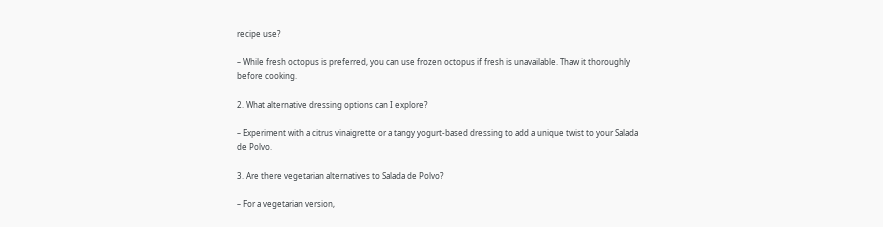recipe use?

– While fresh octopus is preferred, you can use frozen octopus if fresh is unavailable. Thaw it thoroughly before cooking.

2. What alternative dressing options can I explore?

– Experiment with a citrus vinaigrette or a tangy yogurt-based dressing to add a unique twist to your Salada de Polvo.

3. Are there vegetarian alternatives to Salada de Polvo?

– For a vegetarian version,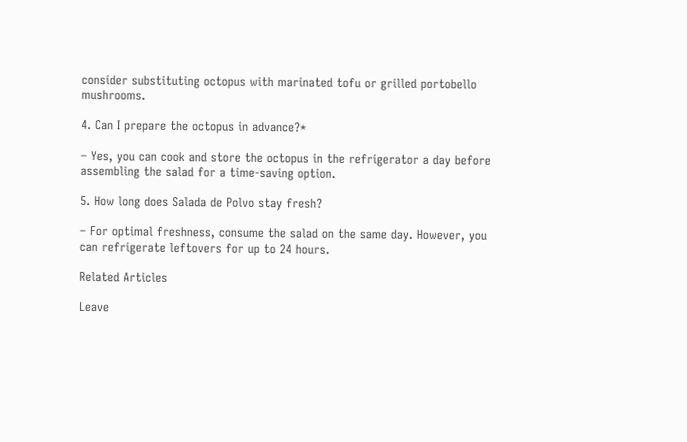consider substituting octopus with marinated tofu or grilled portobello mushrooms.

4. Can I prepare the octopus in advance?*

– Yes, you can cook and store the octopus in the refrigerator a day before assembling the salad for a time-saving option.

5. How long does Salada de Polvo stay fresh?

– For optimal freshness, consume the salad on the same day. However, you can refrigerate leftovers for up to 24 hours.

Related Articles

Leave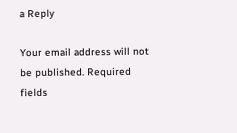a Reply

Your email address will not be published. Required fields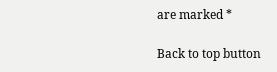are marked *

Back to top button